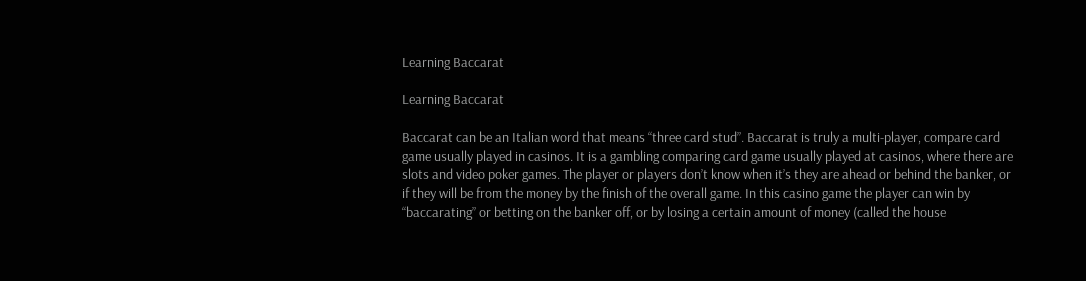Learning Baccarat

Learning Baccarat

Baccarat can be an Italian word that means “three card stud”. Baccarat is truly a multi-player, compare card game usually played in casinos. It is a gambling comparing card game usually played at casinos, where there are slots and video poker games. The player or players don’t know when it’s they are ahead or behind the banker, or if they will be from the money by the finish of the overall game. In this casino game the player can win by “baccarating” or betting on the banker off, or by losing a certain amount of money (called the house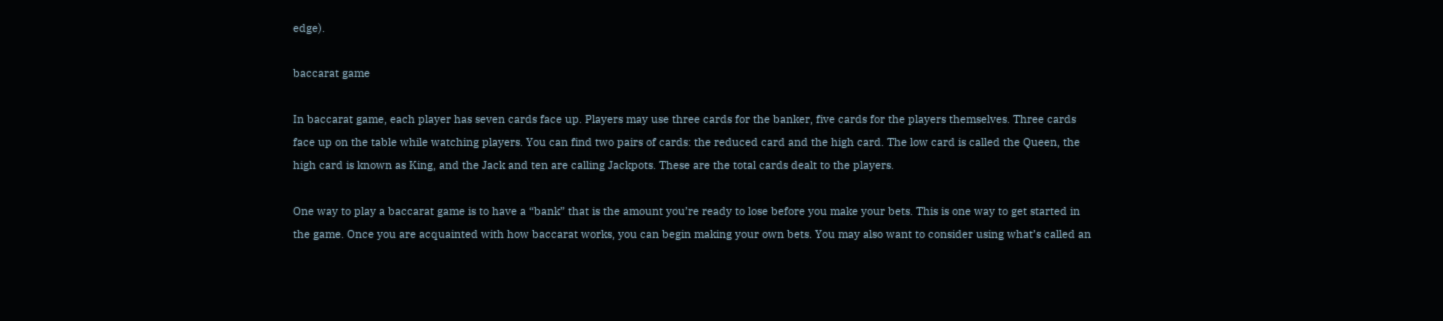edge).

baccarat game

In baccarat game, each player has seven cards face up. Players may use three cards for the banker, five cards for the players themselves. Three cards face up on the table while watching players. You can find two pairs of cards: the reduced card and the high card. The low card is called the Queen, the high card is known as King, and the Jack and ten are calling Jackpots. These are the total cards dealt to the players.

One way to play a baccarat game is to have a “bank” that is the amount you’re ready to lose before you make your bets. This is one way to get started in the game. Once you are acquainted with how baccarat works, you can begin making your own bets. You may also want to consider using what’s called an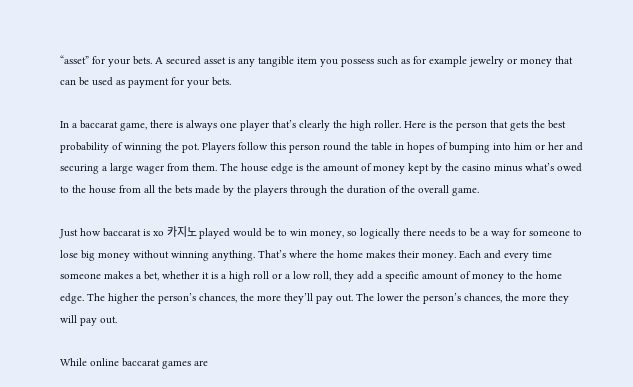“asset” for your bets. A secured asset is any tangible item you possess such as for example jewelry or money that can be used as payment for your bets.

In a baccarat game, there is always one player that’s clearly the high roller. Here is the person that gets the best probability of winning the pot. Players follow this person round the table in hopes of bumping into him or her and securing a large wager from them. The house edge is the amount of money kept by the casino minus what’s owed to the house from all the bets made by the players through the duration of the overall game.

Just how baccarat is xo 카지노 played would be to win money, so logically there needs to be a way for someone to lose big money without winning anything. That’s where the home makes their money. Each and every time someone makes a bet, whether it is a high roll or a low roll, they add a specific amount of money to the home edge. The higher the person’s chances, the more they’ll pay out. The lower the person’s chances, the more they will pay out.

While online baccarat games are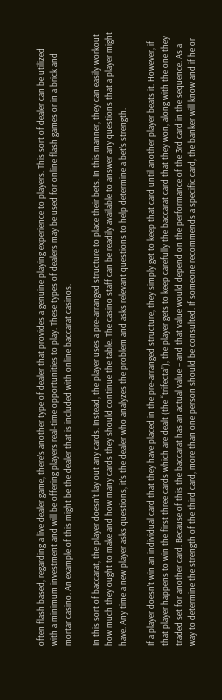often flash based, regarding a live dealer game, there’s another type of dealer that provides a genuine playing experience to players. This sort of dealer can be utilized with a minimum investment and will be offering players real-time opportunities to play. These types of dealers may be used for online flash games or in a brick and mortar casino. An example of this might be the dealer that is included with online baccarat casinos.

In this sort of baccarat, the player doesn’t lay out any cards. Instead, the player uses a pre-arranged structure to place their bets. In this manner, they can easily workout how much they ought to make and how many cards they should continue the table. The casino staff can be readily available to answer any questions that a player might have. Any time a new player asks questions, it’s the dealer who analyzes the problem and asks relevant questions to help determine a bet’s strength.

If a player doesn’t win an individual card that they have placed in the pre-arranged structure, they simply get to keep that card until another player beats it. However, if that player happens to win the first three cards which are dealt (the “trifecta”), the player gets to keep carefully the baccarat card that they won, along with the one they traded set for another card. Because of this the baccarat has an actual value – and that value would depend on the performance of the 3rd card in the sequence. As a way to determine the strength of the third card, more than one person should be consulted. If someone recommends a specific card, the banker will know and if he or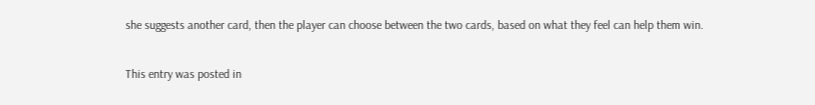she suggests another card, then the player can choose between the two cards, based on what they feel can help them win.

This entry was posted in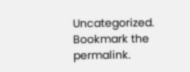Uncategorized. Bookmark the permalink.